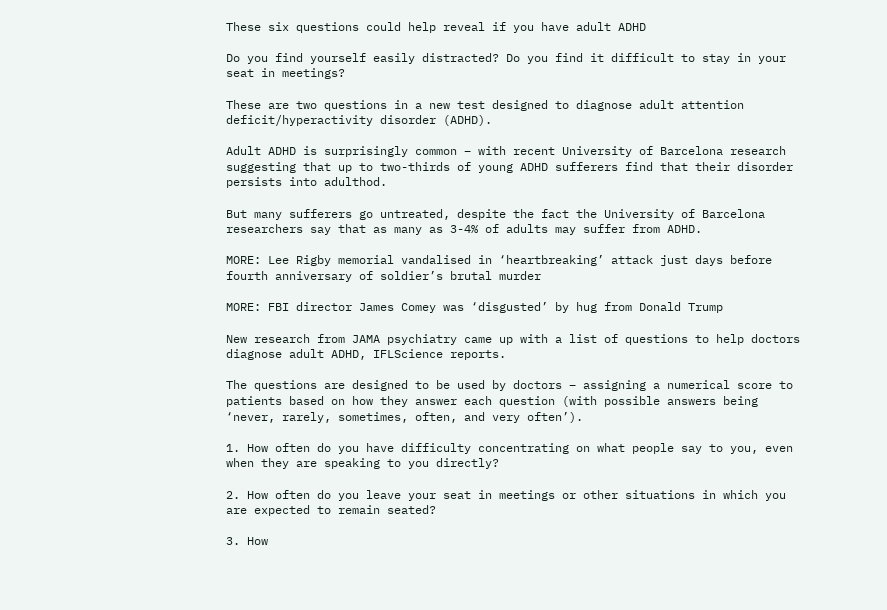These six questions could help reveal if you have adult ADHD

Do you find yourself easily distracted? Do you find it difficult to stay in your seat in meetings?

These are two questions in a new test designed to diagnose adult attention deficit/hyperactivity disorder (ADHD).

Adult ADHD is surprisingly common – with recent University of Barcelona research suggesting that up to two-thirds of young ADHD sufferers find that their disorder persists into adulthod.

But many sufferers go untreated, despite the fact the University of Barcelona researchers say that as many as 3-4% of adults may suffer from ADHD.

MORE: Lee Rigby memorial vandalised in ‘heartbreaking’ attack just days before fourth anniversary of soldier’s brutal murder

MORE: FBI director James Comey was ‘disgusted’ by hug from Donald Trump

New research from JAMA psychiatry came up with a list of questions to help doctors diagnose adult ADHD, IFLScience reports.

The questions are designed to be used by doctors – assigning a numerical score to patients based on how they answer each question (with possible answers being ‘never, rarely, sometimes, often, and very often’).

1. How often do you have difficulty concentrating on what people say to you, even when they are speaking to you directly?

2. How often do you leave your seat in meetings or other situations in which you are expected to remain seated?

3. How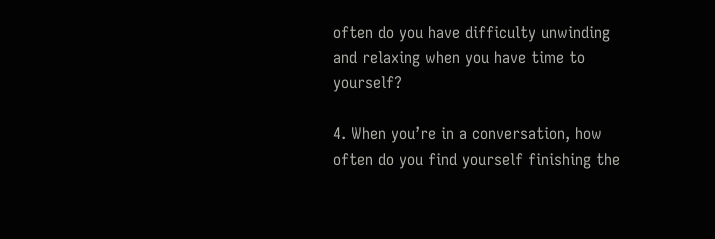often do you have difficulty unwinding and relaxing when you have time to yourself?

4. When you’re in a conversation, how often do you find yourself finishing the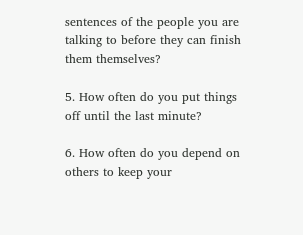sentences of the people you are talking to before they can finish them themselves?

5. How often do you put things off until the last minute?

6. How often do you depend on others to keep your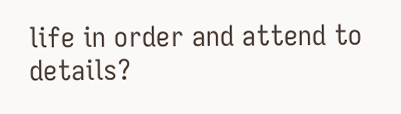life in order and attend to details?